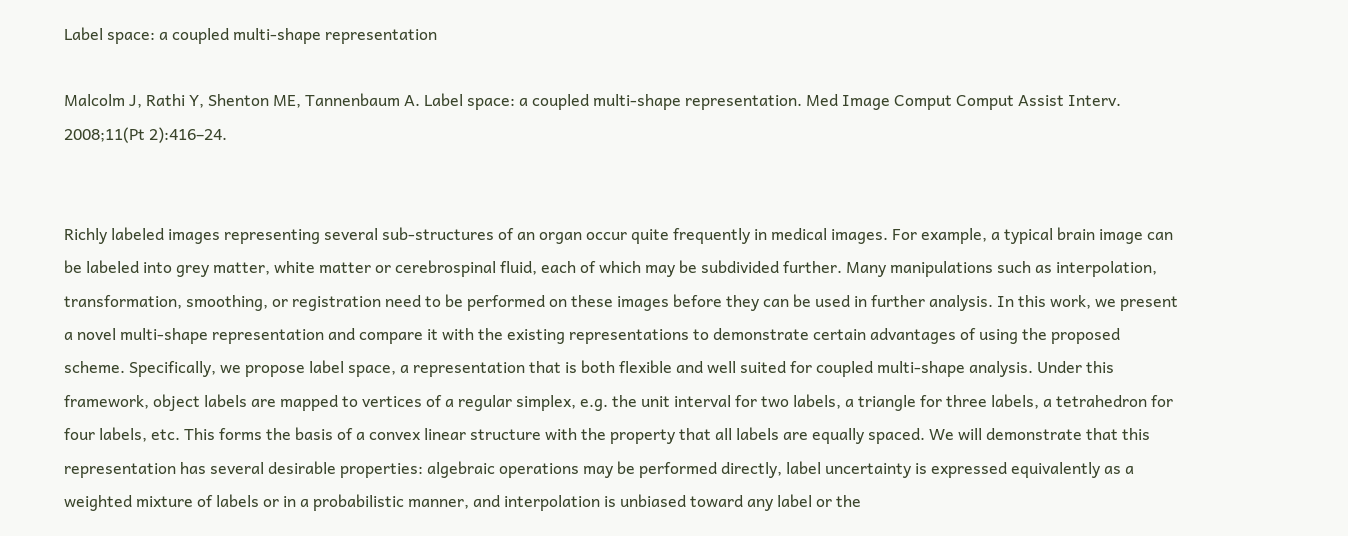Label space: a coupled multi-shape representation

Malcolm J, Rathi Y, Shenton ME, Tannenbaum A. Label space: a coupled multi-shape representation. Med Image Comput Comput Assist Interv. 2008;11(Pt 2):416–24.


Richly labeled images representing several sub-structures of an organ occur quite frequently in medical images. For example, a typical brain image can be labeled into grey matter, white matter or cerebrospinal fluid, each of which may be subdivided further. Many manipulations such as interpolation, transformation, smoothing, or registration need to be performed on these images before they can be used in further analysis. In this work, we present a novel multi-shape representation and compare it with the existing representations to demonstrate certain advantages of using the proposed scheme. Specifically, we propose label space, a representation that is both flexible and well suited for coupled multi-shape analysis. Under this framework, object labels are mapped to vertices of a regular simplex, e.g. the unit interval for two labels, a triangle for three labels, a tetrahedron for four labels, etc. This forms the basis of a convex linear structure with the property that all labels are equally spaced. We will demonstrate that this representation has several desirable properties: algebraic operations may be performed directly, label uncertainty is expressed equivalently as a weighted mixture of labels or in a probabilistic manner, and interpolation is unbiased toward any label or the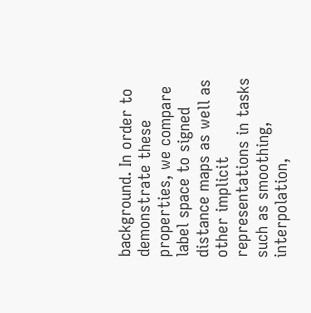background. In order to demonstrate these properties, we compare label space to signed distance maps as well as other implicit representations in tasks such as smoothing, interpolation,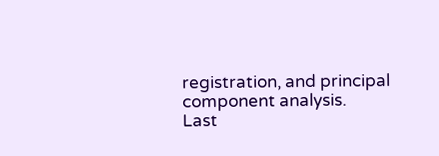registration, and principal component analysis.
Last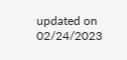updated on 02/24/2023